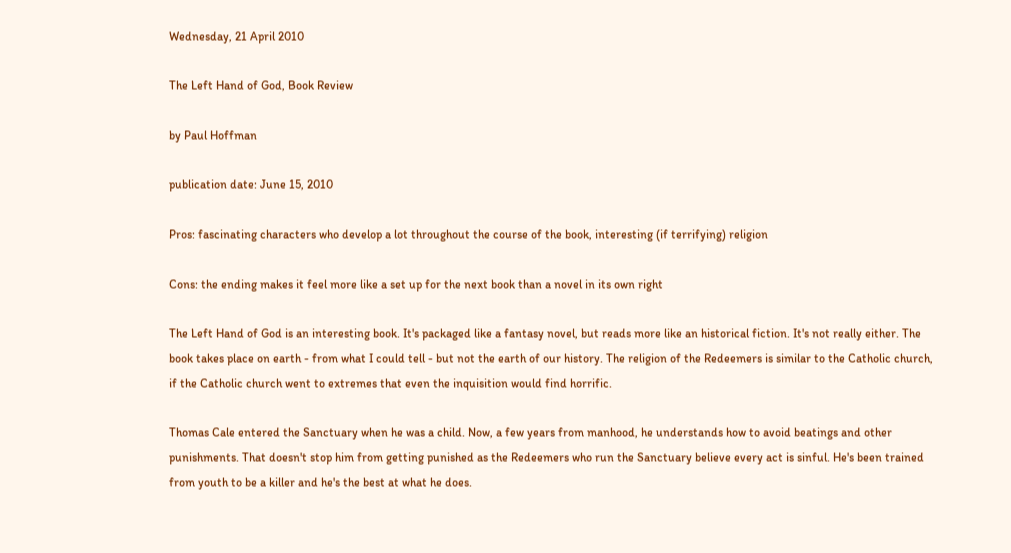Wednesday, 21 April 2010

The Left Hand of God, Book Review

by Paul Hoffman

publication date: June 15, 2010

Pros: fascinating characters who develop a lot throughout the course of the book, interesting (if terrifying) religion

Cons: the ending makes it feel more like a set up for the next book than a novel in its own right

The Left Hand of God is an interesting book. It's packaged like a fantasy novel, but reads more like an historical fiction. It's not really either. The book takes place on earth - from what I could tell - but not the earth of our history. The religion of the Redeemers is similar to the Catholic church, if the Catholic church went to extremes that even the inquisition would find horrific.

Thomas Cale entered the Sanctuary when he was a child. Now, a few years from manhood, he understands how to avoid beatings and other punishments. That doesn't stop him from getting punished as the Redeemers who run the Sanctuary believe every act is sinful. He's been trained from youth to be a killer and he's the best at what he does.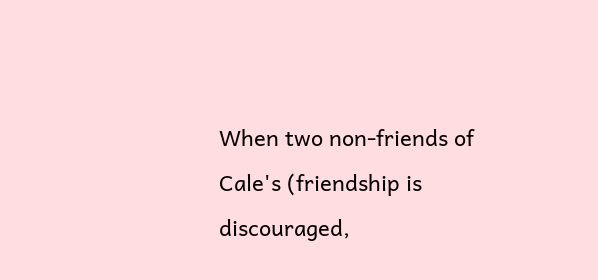When two non-friends of Cale's (friendship is discouraged,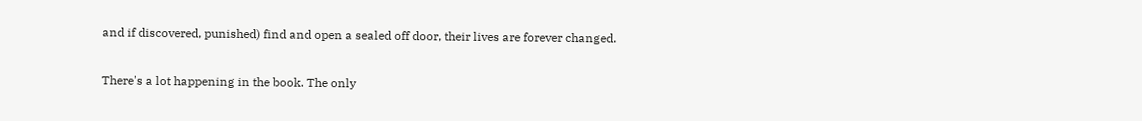and if discovered, punished) find and open a sealed off door, their lives are forever changed.

There's a lot happening in the book. The only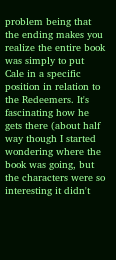problem being that the ending makes you realize the entire book was simply to put Cale in a specific position in relation to the Redeemers. It's fascinating how he gets there (about half way though I started wondering where the book was going, but the characters were so interesting it didn't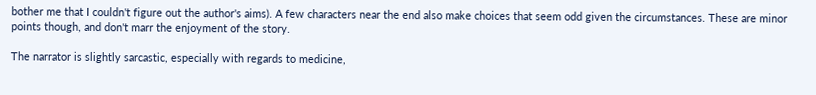bother me that I couldn't figure out the author's aims). A few characters near the end also make choices that seem odd given the circumstances. These are minor points though, and don't marr the enjoyment of the story.

The narrator is slightly sarcastic, especially with regards to medicine,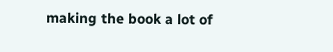making the book a lot of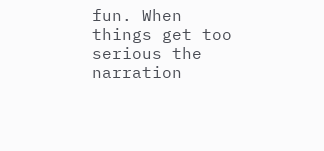fun. When things get too serious the narration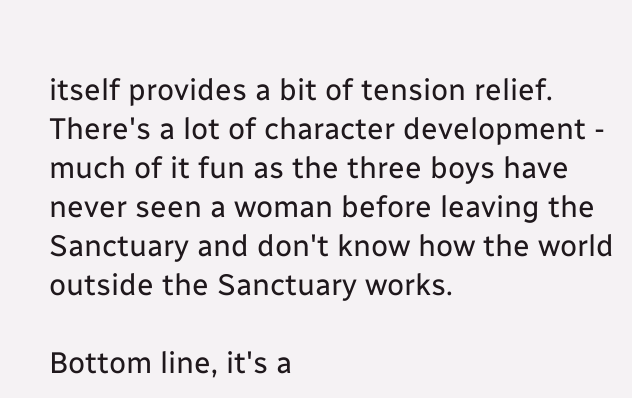itself provides a bit of tension relief. There's a lot of character development - much of it fun as the three boys have never seen a woman before leaving the Sanctuary and don't know how the world outside the Sanctuary works.

Bottom line, it's a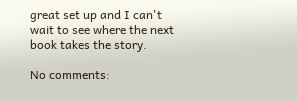great set up and I can't wait to see where the next book takes the story.

No comments: